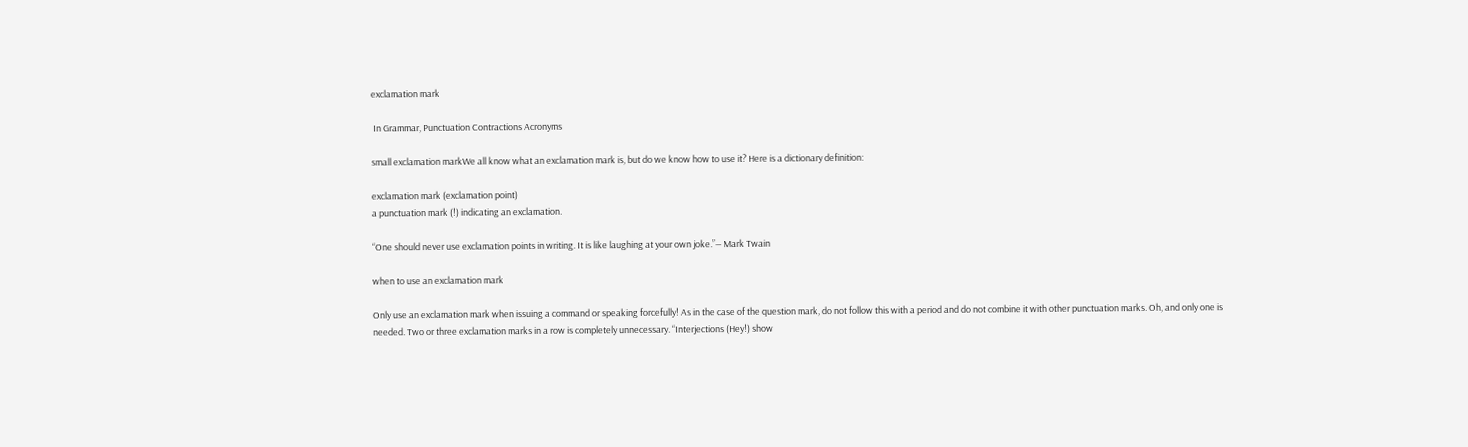exclamation mark

 In Grammar, Punctuation Contractions Acronyms

small exclamation markWe all know what an exclamation mark is, but do we know how to use it? Here is a dictionary definition:

exclamation mark (exclamation point)
a punctuation mark (!) indicating an exclamation.

“One should never use exclamation points in writing. It is like laughing at your own joke.”― Mark Twain

when to use an exclamation mark

Only use an exclamation mark when issuing a command or speaking forcefully! As in the case of the question mark, do not follow this with a period and do not combine it with other punctuation marks. Oh, and only one is needed. Two or three exclamation marks in a row is completely unnecessary. “Interjections (Hey!) show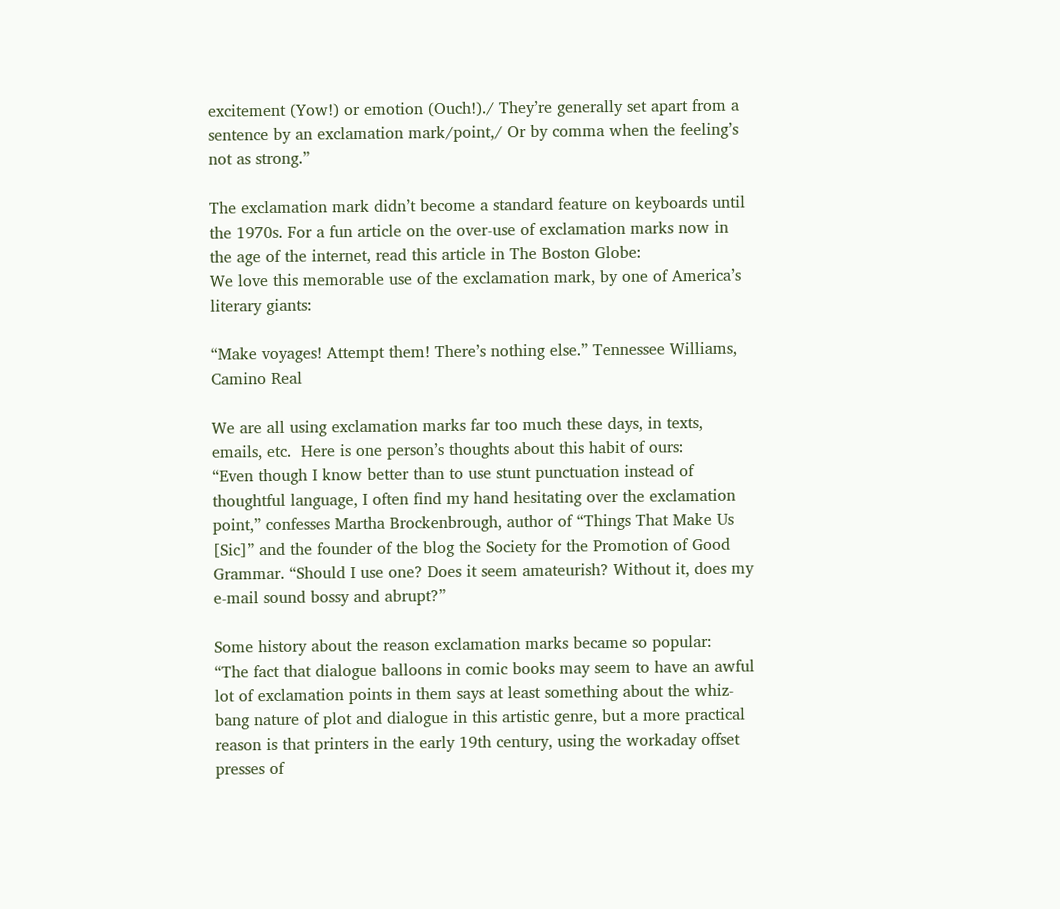excitement (Yow!) or emotion (Ouch!)./ They’re generally set apart from a sentence by an exclamation mark/point,/ Or by comma when the feeling’s not as strong.”

The exclamation mark didn’t become a standard feature on keyboards until the 1970s. For a fun article on the over-use of exclamation marks now in the age of the internet, read this article in The Boston Globe:
We love this memorable use of the exclamation mark, by one of America’s literary giants:

“Make voyages! Attempt them! There’s nothing else.” Tennessee Williams, Camino Real

We are all using exclamation marks far too much these days, in texts, emails, etc.  Here is one person’s thoughts about this habit of ours:
“Even though I know better than to use stunt punctuation instead of thoughtful language, I often find my hand hesitating over the exclamation point,” confesses Martha Brockenbrough, author of “Things That Make Us [Sic]” and the founder of the blog the Society for the Promotion of Good Grammar. “Should I use one? Does it seem amateurish? Without it, does my e-mail sound bossy and abrupt?”

Some history about the reason exclamation marks became so popular:
“The fact that dialogue balloons in comic books may seem to have an awful lot of exclamation points in them says at least something about the whiz-bang nature of plot and dialogue in this artistic genre, but a more practical reason is that printers in the early 19th century, using the workaday offset presses of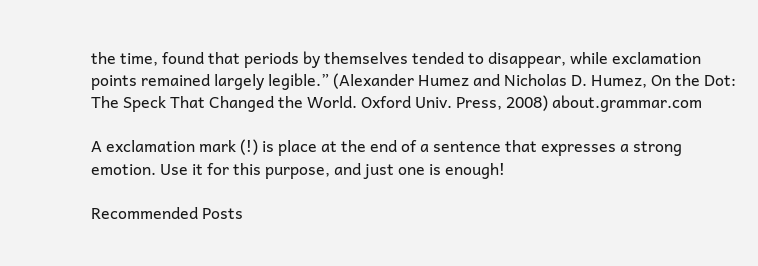the time, found that periods by themselves tended to disappear, while exclamation points remained largely legible.” (Alexander Humez and Nicholas D. Humez, On the Dot: The Speck That Changed the World. Oxford Univ. Press, 2008) about.grammar.com

A exclamation mark (!) is place at the end of a sentence that expresses a strong emotion. Use it for this purpose, and just one is enough!

Recommended Posts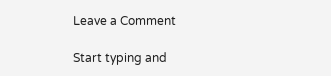Leave a Comment

Start typing and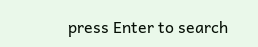press Enter to search